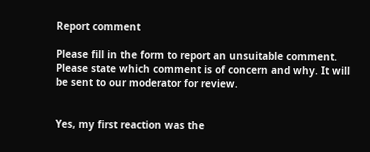Report comment

Please fill in the form to report an unsuitable comment. Please state which comment is of concern and why. It will be sent to our moderator for review.


Yes, my first reaction was the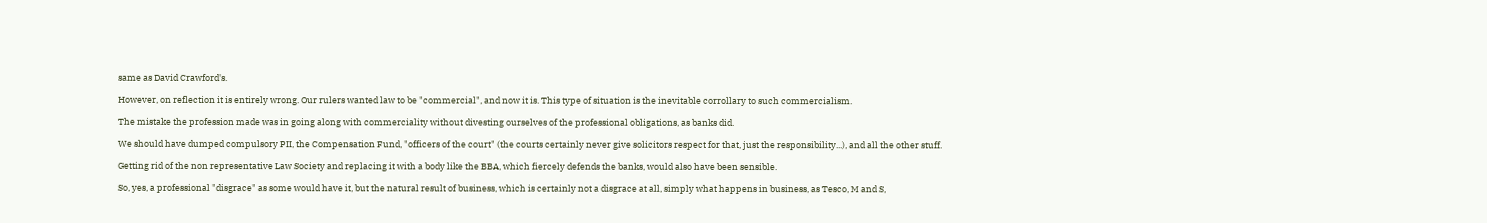same as David Crawford's.

However, on reflection it is entirely wrong. Our rulers wanted law to be "commercial", and now it is. This type of situation is the inevitable corrollary to such commercialism.

The mistake the profession made was in going along with commerciality without divesting ourselves of the professional obligations, as banks did.

We should have dumped compulsory PII, the Compensation Fund, "officers of the court" (the courts certainly never give solicitors respect for that, just the responsibility...), and all the other stuff.

Getting rid of the non representative Law Society and replacing it with a body like the BBA, which fiercely defends the banks, would also have been sensible.

So, yes, a professional "disgrace" as some would have it, but the natural result of business, which is certainly not a disgrace at all, simply what happens in business, as Tesco, M and S,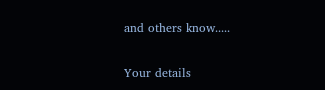and others know.....

Your details